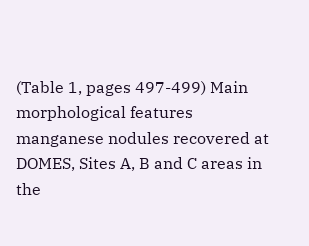(Table 1, pages 497-499) Main morphological features manganese nodules recovered at DOMES, Sites A, B and C areas in the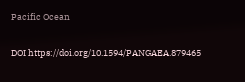Pacific Ocean

DOI https://doi.org/10.1594/PANGAEA.879465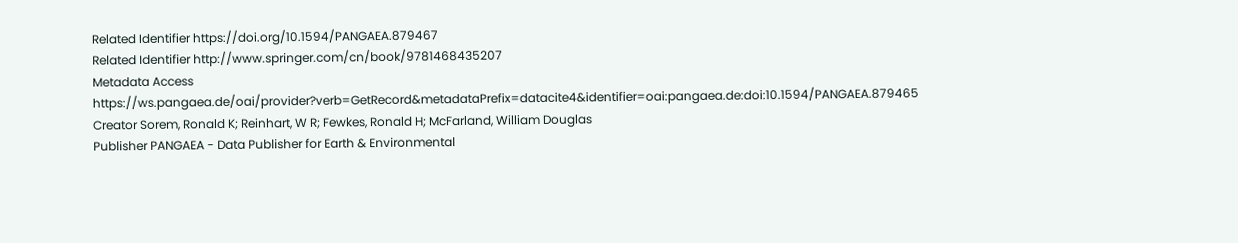Related Identifier https://doi.org/10.1594/PANGAEA.879467
Related Identifier http://www.springer.com/cn/book/9781468435207
Metadata Access https://ws.pangaea.de/oai/provider?verb=GetRecord&metadataPrefix=datacite4&identifier=oai:pangaea.de:doi:10.1594/PANGAEA.879465
Creator Sorem, Ronald K; Reinhart, W R; Fewkes, Ronald H; McFarland, William Douglas
Publisher PANGAEA - Data Publisher for Earth & Environmental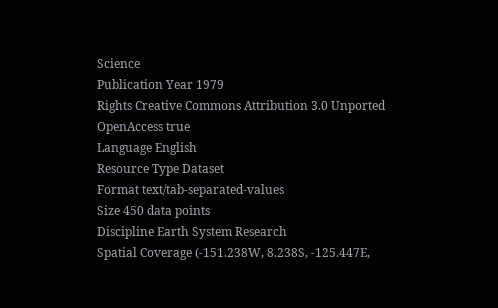Science
Publication Year 1979
Rights Creative Commons Attribution 3.0 Unported
OpenAccess true
Language English
Resource Type Dataset
Format text/tab-separated-values
Size 450 data points
Discipline Earth System Research
Spatial Coverage (-151.238W, 8.238S, -125.447E,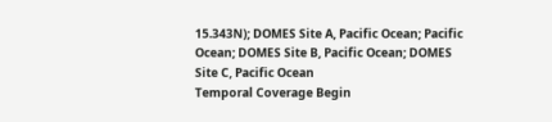15.343N); DOMES Site A, Pacific Ocean; Pacific Ocean; DOMES Site B, Pacific Ocean; DOMES Site C, Pacific Ocean
Temporal Coverage Begin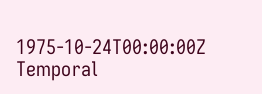1975-10-24T00:00:00Z
Temporal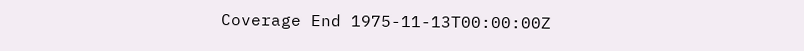Coverage End 1975-11-13T00:00:00Z